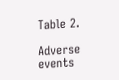Table 2.

Adverse events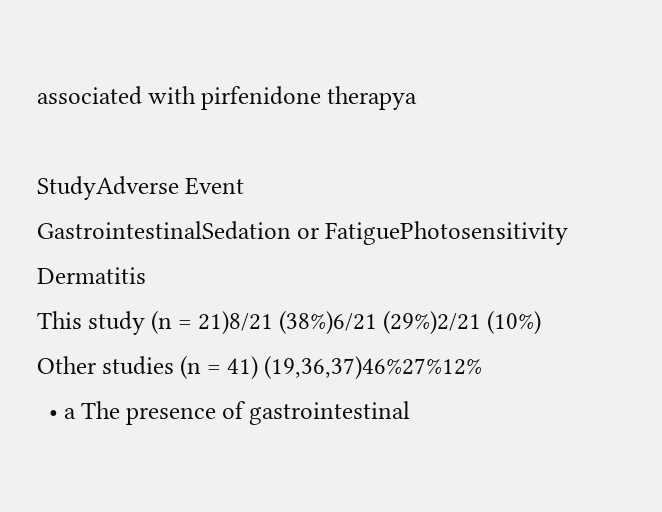associated with pirfenidone therapya

StudyAdverse Event
GastrointestinalSedation or FatiguePhotosensitivity Dermatitis
This study (n = 21)8/21 (38%)6/21 (29%)2/21 (10%)
Other studies (n = 41) (19,36,37)46%27%12%
  • a The presence of gastrointestinal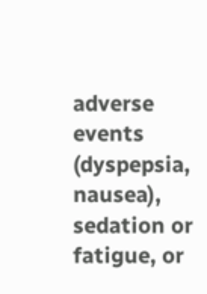adverse events (dyspepsia, nausea), sedation or fatigue, or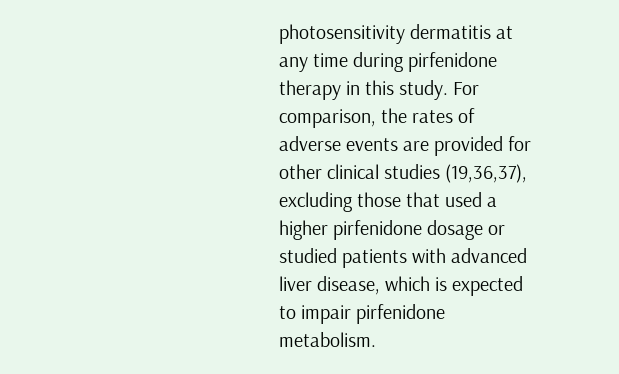photosensitivity dermatitis at any time during pirfenidone therapy in this study. For comparison, the rates of adverse events are provided for other clinical studies (19,36,37), excluding those that used a higher pirfenidone dosage or studied patients with advanced liver disease, which is expected to impair pirfenidone metabolism.